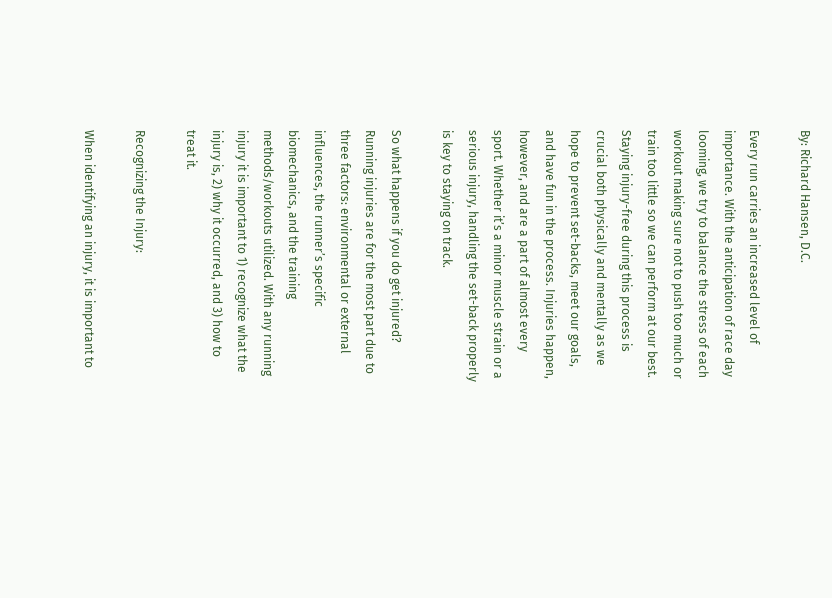By: Richard Hansen, D.C.

Every run carries an increased level of importance. With the anticipation of race day looming, we try to balance the stress of each workout making sure not to push too much or train too little so we can perform at our best. Staying injury-free during this process is crucial both physically and mentally as we hope to prevent set-backs, meet our goals, and have fun in the process. Injuries happen, however, and are a part of almost every sport. Whether it’s a minor muscle strain or a serious injury, handling the set-back properly is key to staying on track.

So what happens if you do get injured? Running injuries are for the most part due to three factors: environmental or external influences, the runner’s specific biomechanics, and the training methods/workouts utilized. With any running injury it is important to 1) recognize what the injury is, 2) why it occurred, and 3) how to treat it.

Recognizing the Injury:

When identifying an injury, it is important to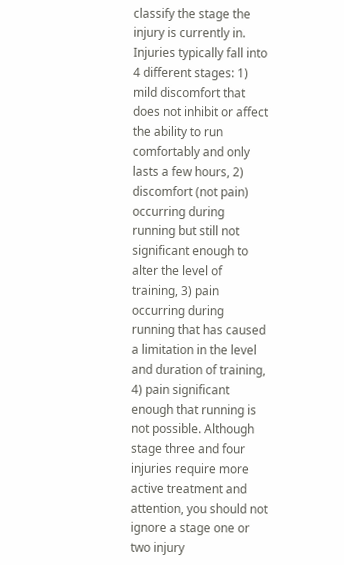classify the stage the injury is currently in. Injuries typically fall into 4 different stages: 1) mild discomfort that does not inhibit or affect the ability to run comfortably and only lasts a few hours, 2) discomfort (not pain) occurring during running but still not significant enough to alter the level of training, 3) pain occurring during running that has caused a limitation in the level and duration of training, 4) pain significant enough that running is not possible. Although stage three and four injuries require more active treatment and attention, you should not ignore a stage one or two injury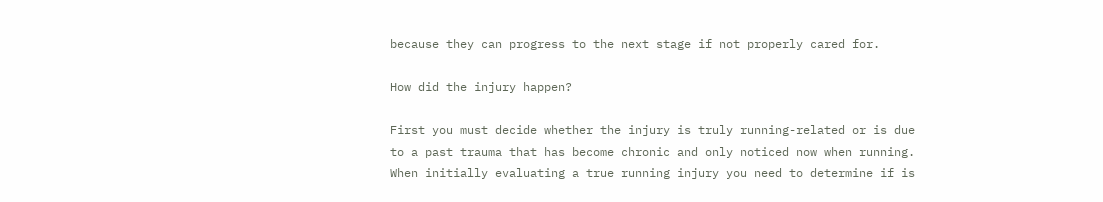because they can progress to the next stage if not properly cared for.

How did the injury happen?

First you must decide whether the injury is truly running-related or is due to a past trauma that has become chronic and only noticed now when running. When initially evaluating a true running injury you need to determine if is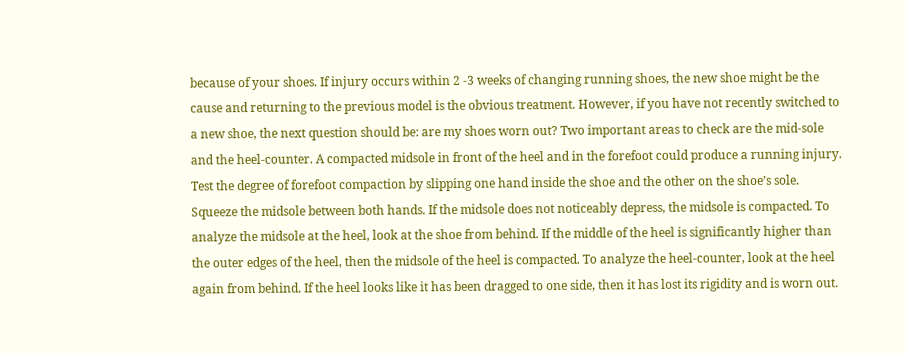because of your shoes. If injury occurs within 2 -3 weeks of changing running shoes, the new shoe might be the cause and returning to the previous model is the obvious treatment. However, if you have not recently switched to a new shoe, the next question should be: are my shoes worn out? Two important areas to check are the mid-sole and the heel-counter. A compacted midsole in front of the heel and in the forefoot could produce a running injury. Test the degree of forefoot compaction by slipping one hand inside the shoe and the other on the shoe’s sole. Squeeze the midsole between both hands. If the midsole does not noticeably depress, the midsole is compacted. To analyze the midsole at the heel, look at the shoe from behind. If the middle of the heel is significantly higher than the outer edges of the heel, then the midsole of the heel is compacted. To analyze the heel-counter, look at the heel again from behind. If the heel looks like it has been dragged to one side, then it has lost its rigidity and is worn out.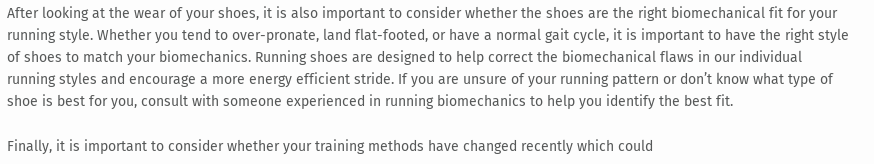After looking at the wear of your shoes, it is also important to consider whether the shoes are the right biomechanical fit for your running style. Whether you tend to over-pronate, land flat-footed, or have a normal gait cycle, it is important to have the right style of shoes to match your biomechanics. Running shoes are designed to help correct the biomechanical flaws in our individual running styles and encourage a more energy efficient stride. If you are unsure of your running pattern or don’t know what type of shoe is best for you, consult with someone experienced in running biomechanics to help you identify the best fit.

Finally, it is important to consider whether your training methods have changed recently which could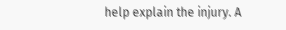help explain the injury. A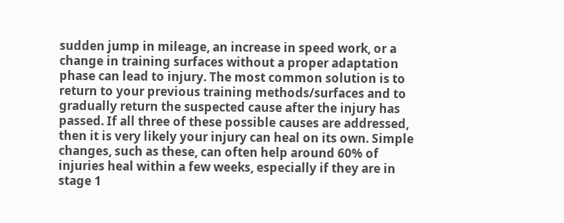sudden jump in mileage, an increase in speed work, or a change in training surfaces without a proper adaptation phase can lead to injury. The most common solution is to return to your previous training methods/surfaces and to gradually return the suspected cause after the injury has passed. If all three of these possible causes are addressed, then it is very likely your injury can heal on its own. Simple changes, such as these, can often help around 60% of injuries heal within a few weeks, especially if they are in stage 1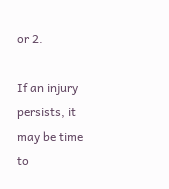or 2.

If an injury persists, it may be time to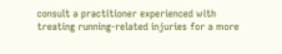consult a practitioner experienced with treating running-related injuries for a more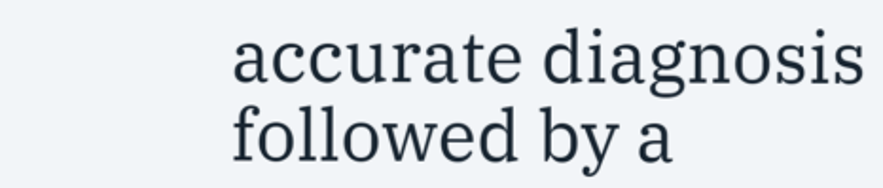accurate diagnosis followed by a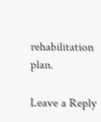rehabilitation plan.

Leave a Reply